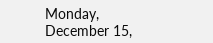Monday, December 15,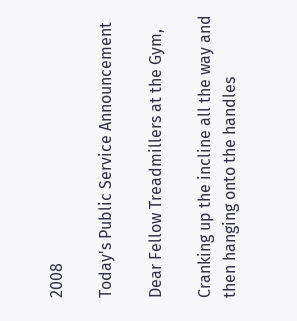2008

Today's Public Service Announcement

Dear Fellow Treadmillers at the Gym,

Cranking up the incline all the way and then hanging onto the handles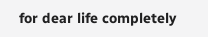for dear life completely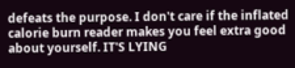defeats the purpose. I don't care if the inflated calorie burn reader makes you feel extra good about yourself. IT'S LYING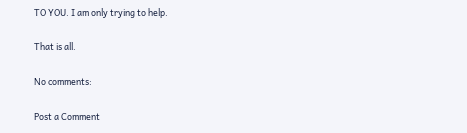TO YOU. I am only trying to help.

That is all.

No comments:

Post a Comment